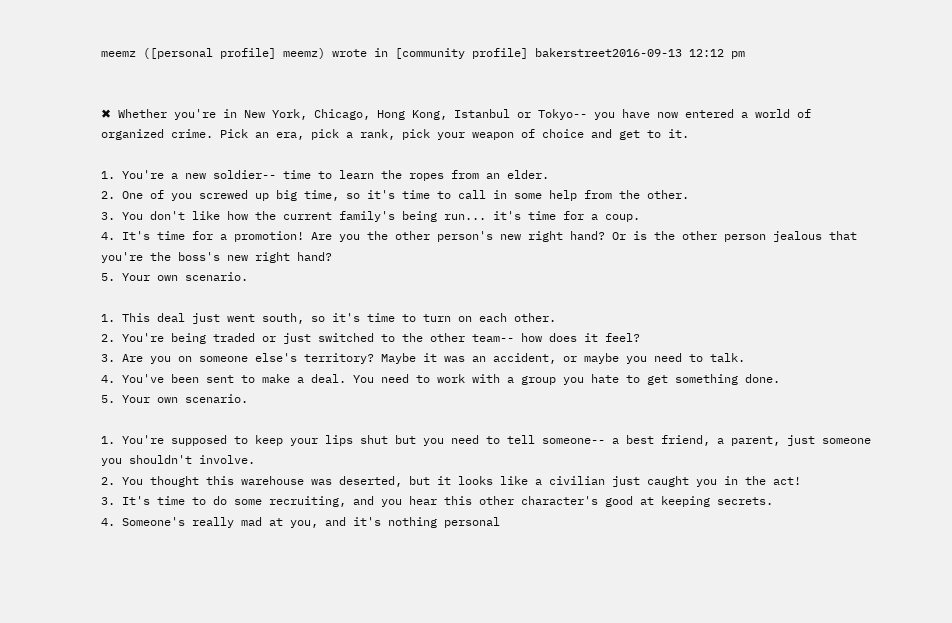meemz ([personal profile] meemz) wrote in [community profile] bakerstreet2016-09-13 12:12 pm


✖ Whether you're in New York, Chicago, Hong Kong, Istanbul or Tokyo-- you have now entered a world of organized crime. Pick an era, pick a rank, pick your weapon of choice and get to it.

1. You're a new soldier-- time to learn the ropes from an elder.
2. One of you screwed up big time, so it's time to call in some help from the other.
3. You don't like how the current family's being run... it's time for a coup.
4. It's time for a promotion! Are you the other person's new right hand? Or is the other person jealous that you're the boss's new right hand?
5. Your own scenario.

1. This deal just went south, so it's time to turn on each other.
2. You're being traded or just switched to the other team-- how does it feel?
3. Are you on someone else's territory? Maybe it was an accident, or maybe you need to talk.
4. You've been sent to make a deal. You need to work with a group you hate to get something done.
5. Your own scenario.

1. You're supposed to keep your lips shut but you need to tell someone-- a best friend, a parent, just someone you shouldn't involve.
2. You thought this warehouse was deserted, but it looks like a civilian just caught you in the act!
3. It's time to do some recruiting, and you hear this other character's good at keeping secrets.
4. Someone's really mad at you, and it's nothing personal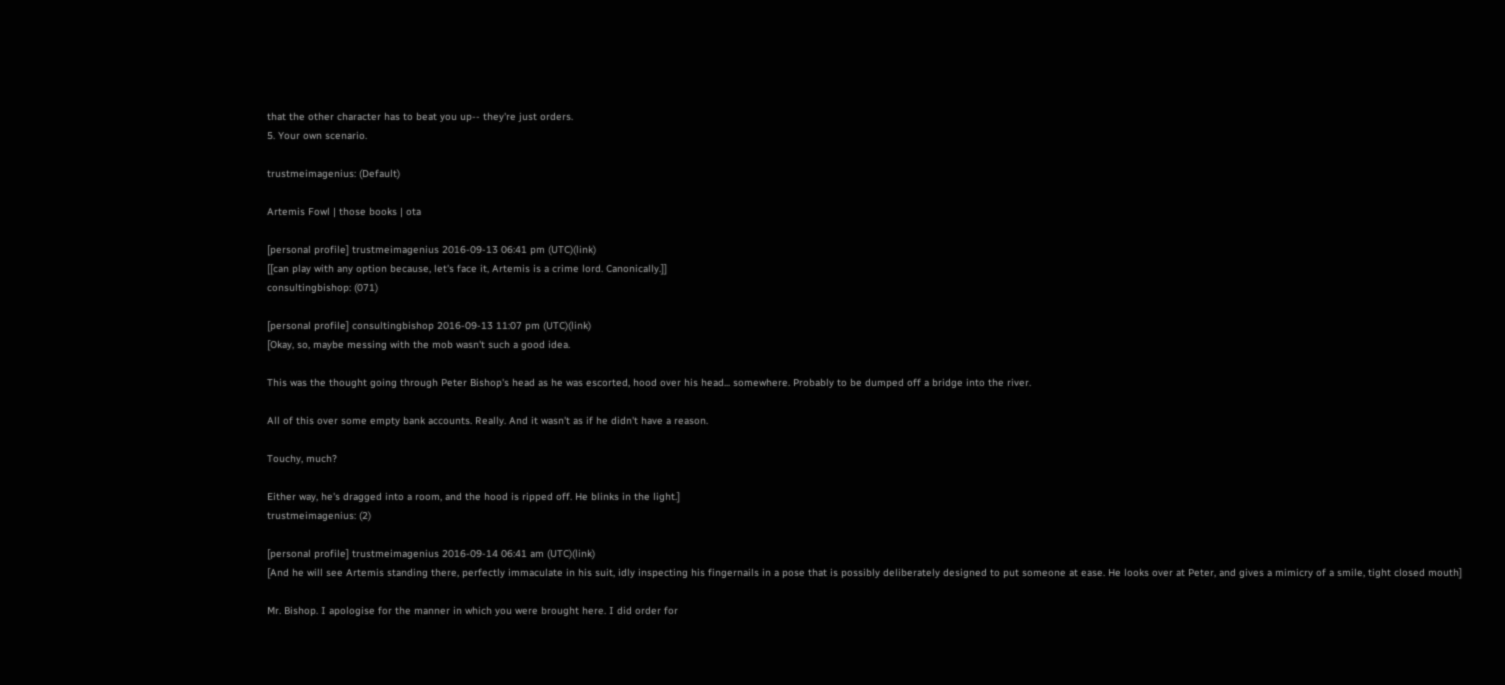that the other character has to beat you up-- they're just orders.
5. Your own scenario.

trustmeimagenius: (Default)

Artemis Fowl | those books | ota

[personal profile] trustmeimagenius 2016-09-13 06:41 pm (UTC)(link)
[[can play with any option because, let's face it, Artemis is a crime lord. Canonically.]]
consultingbishop: (071)

[personal profile] consultingbishop 2016-09-13 11:07 pm (UTC)(link)
[Okay, so, maybe messing with the mob wasn't such a good idea.

This was the thought going through Peter Bishop's head as he was escorted, hood over his head... somewhere. Probably to be dumped off a bridge into the river.

All of this over some empty bank accounts. Really. And it wasn't as if he didn't have a reason.

Touchy, much?

Either way, he's dragged into a room, and the hood is ripped off. He blinks in the light.]
trustmeimagenius: (2)

[personal profile] trustmeimagenius 2016-09-14 06:41 am (UTC)(link)
[And he will see Artemis standing there, perfectly immaculate in his suit, idly inspecting his fingernails in a pose that is possibly deliberately designed to put someone at ease. He looks over at Peter, and gives a mimicry of a smile, tight closed mouth]

Mr. Bishop. I apologise for the manner in which you were brought here. I did order for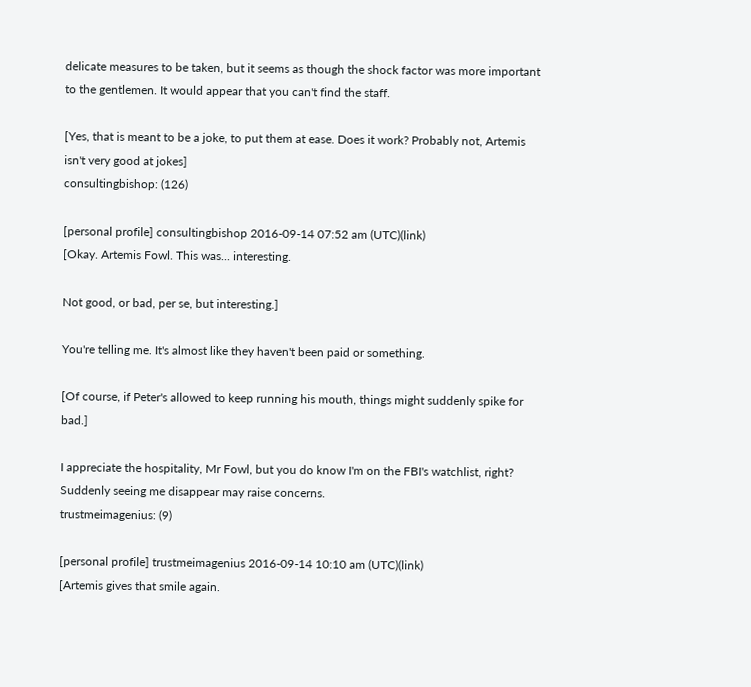delicate measures to be taken, but it seems as though the shock factor was more important to the gentlemen. It would appear that you can't find the staff.

[Yes, that is meant to be a joke, to put them at ease. Does it work? Probably not, Artemis isn't very good at jokes]
consultingbishop: (126)

[personal profile] consultingbishop 2016-09-14 07:52 am (UTC)(link)
[Okay. Artemis Fowl. This was... interesting.

Not good, or bad, per se, but interesting.]

You're telling me. It's almost like they haven't been paid or something.

[Of course, if Peter's allowed to keep running his mouth, things might suddenly spike for bad.]

I appreciate the hospitality, Mr Fowl, but you do know I'm on the FBI's watchlist, right? Suddenly seeing me disappear may raise concerns.
trustmeimagenius: (9)

[personal profile] trustmeimagenius 2016-09-14 10:10 am (UTC)(link)
[Artemis gives that smile again.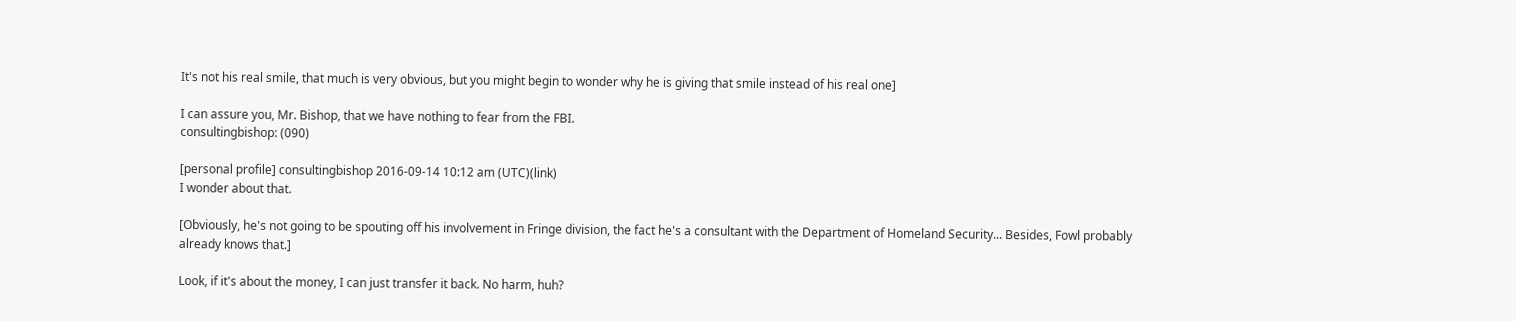It's not his real smile, that much is very obvious, but you might begin to wonder why he is giving that smile instead of his real one]

I can assure you, Mr. Bishop, that we have nothing to fear from the FBI.
consultingbishop: (090)

[personal profile] consultingbishop 2016-09-14 10:12 am (UTC)(link)
I wonder about that.

[Obviously, he's not going to be spouting off his involvement in Fringe division, the fact he's a consultant with the Department of Homeland Security... Besides, Fowl probably already knows that.]

Look, if it's about the money, I can just transfer it back. No harm, huh?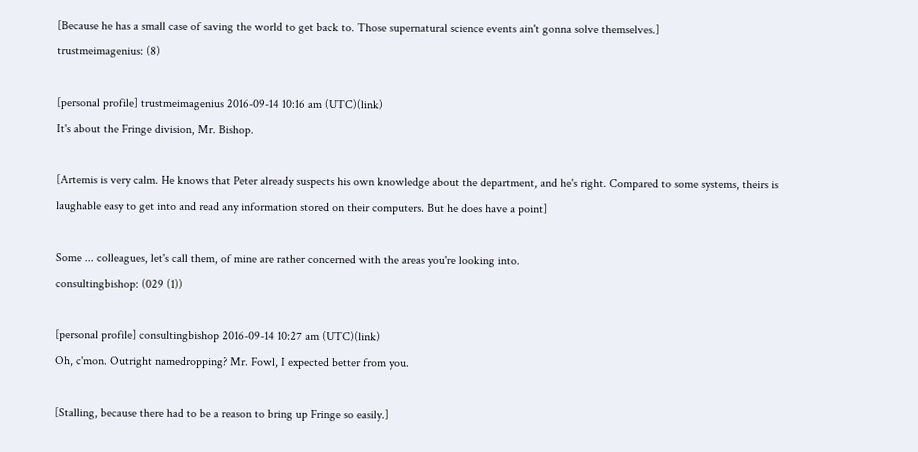[Because he has a small case of saving the world to get back to. Those supernatural science events ain't gonna solve themselves.]
trustmeimagenius: (8)

[personal profile] trustmeimagenius 2016-09-14 10:16 am (UTC)(link)
It's about the Fringe division, Mr. Bishop.

[Artemis is very calm. He knows that Peter already suspects his own knowledge about the department, and he's right. Compared to some systems, theirs is laughable easy to get into and read any information stored on their computers. But he does have a point]

Some ... colleagues, let's call them, of mine are rather concerned with the areas you're looking into.
consultingbishop: (029 (1))

[personal profile] consultingbishop 2016-09-14 10:27 am (UTC)(link)
Oh, c'mon. Outright namedropping? Mr. Fowl, I expected better from you.

[Stalling, because there had to be a reason to bring up Fringe so easily.]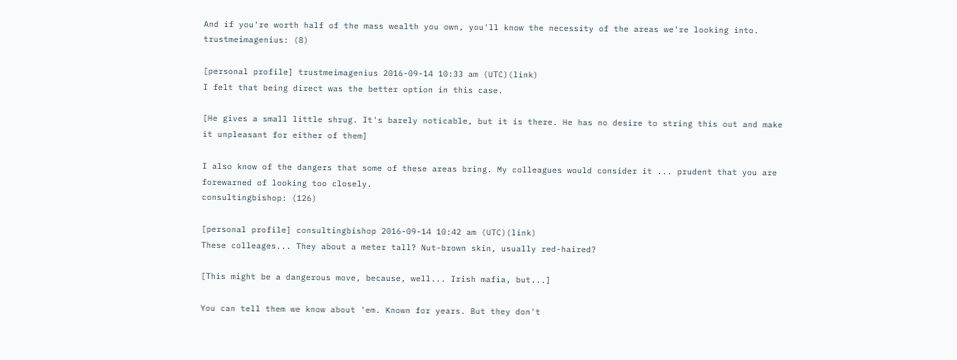And if you're worth half of the mass wealth you own, you'll know the necessity of the areas we're looking into.
trustmeimagenius: (8)

[personal profile] trustmeimagenius 2016-09-14 10:33 am (UTC)(link)
I felt that being direct was the better option in this case.

[He gives a small little shrug. It's barely noticable, but it is there. He has no desire to string this out and make it unpleasant for either of them]

I also know of the dangers that some of these areas bring. My colleagues would consider it ... prudent that you are forewarned of looking too closely.
consultingbishop: (126)

[personal profile] consultingbishop 2016-09-14 10:42 am (UTC)(link)
These colleages... They about a meter tall? Nut-brown skin, usually red-haired?

[This might be a dangerous move, because, well... Irish mafia, but...]

You can tell them we know about 'em. Known for years. But they don't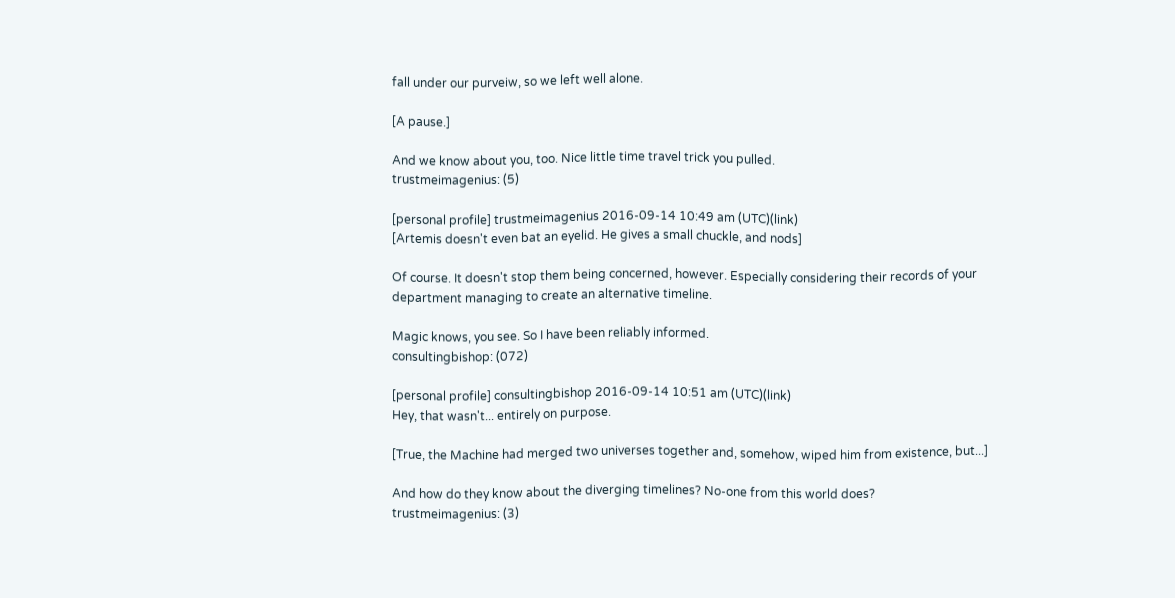fall under our purveiw, so we left well alone.

[A pause.]

And we know about you, too. Nice little time travel trick you pulled.
trustmeimagenius: (5)

[personal profile] trustmeimagenius 2016-09-14 10:49 am (UTC)(link)
[Artemis doesn't even bat an eyelid. He gives a small chuckle, and nods]

Of course. It doesn't stop them being concerned, however. Especially considering their records of your department managing to create an alternative timeline.

Magic knows, you see. So I have been reliably informed.
consultingbishop: (072)

[personal profile] consultingbishop 2016-09-14 10:51 am (UTC)(link)
Hey, that wasn't... entirely on purpose.

[True, the Machine had merged two universes together and, somehow, wiped him from existence, but...]

And how do they know about the diverging timelines? No-one from this world does?
trustmeimagenius: (3)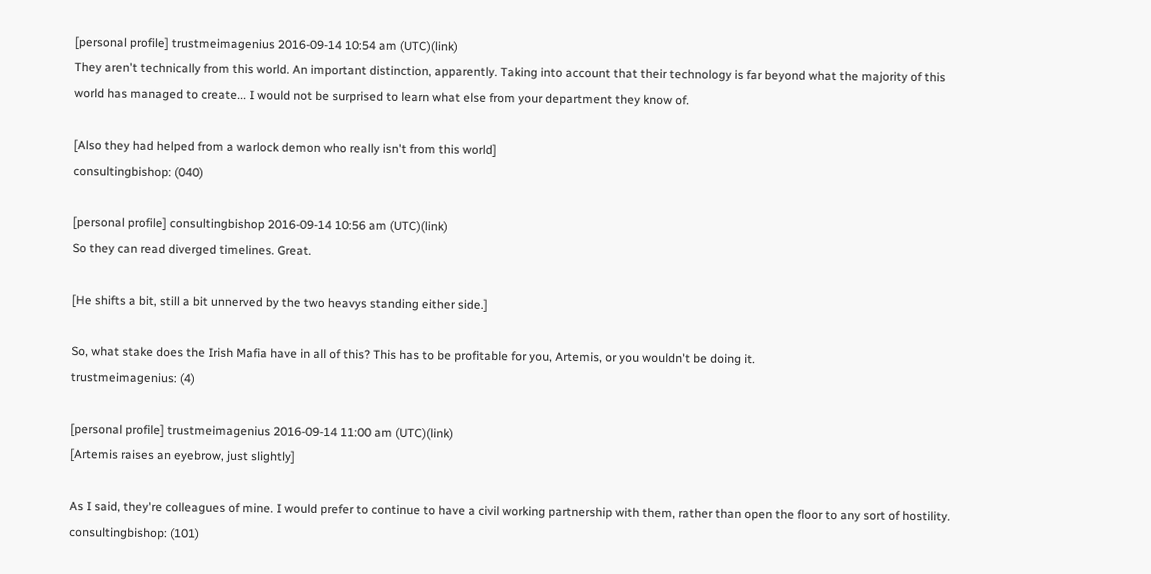[personal profile] trustmeimagenius 2016-09-14 10:54 am (UTC)(link)
They aren't technically from this world. An important distinction, apparently. Taking into account that their technology is far beyond what the majority of this world has managed to create... I would not be surprised to learn what else from your department they know of.

[Also they had helped from a warlock demon who really isn't from this world]
consultingbishop: (040)

[personal profile] consultingbishop 2016-09-14 10:56 am (UTC)(link)
So they can read diverged timelines. Great.

[He shifts a bit, still a bit unnerved by the two heavys standing either side.]

So, what stake does the Irish Mafia have in all of this? This has to be profitable for you, Artemis, or you wouldn't be doing it.
trustmeimagenius: (4)

[personal profile] trustmeimagenius 2016-09-14 11:00 am (UTC)(link)
[Artemis raises an eyebrow, just slightly]

As I said, they're colleagues of mine. I would prefer to continue to have a civil working partnership with them, rather than open the floor to any sort of hostility.
consultingbishop: (101)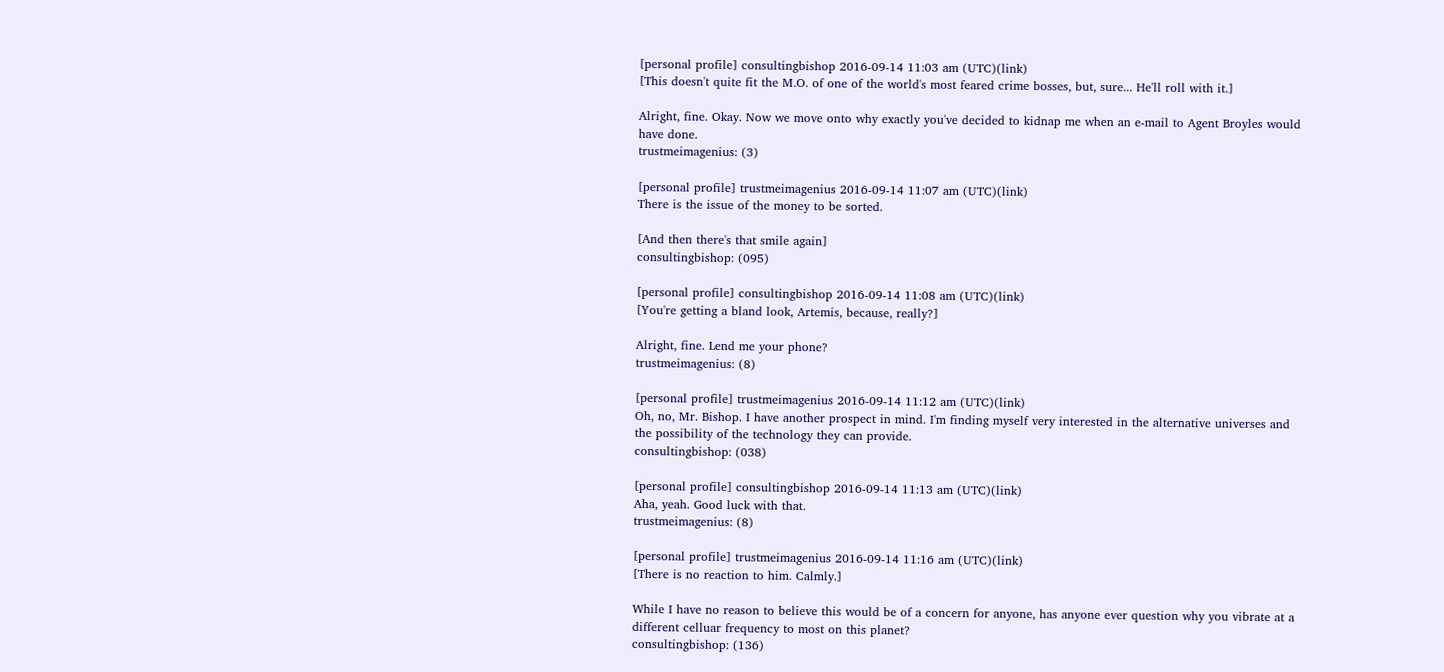[personal profile] consultingbishop 2016-09-14 11:03 am (UTC)(link)
[This doesn't quite fit the M.O. of one of the world's most feared crime bosses, but, sure... He'll roll with it.]

Alright, fine. Okay. Now we move onto why exactly you've decided to kidnap me when an e-mail to Agent Broyles would have done.
trustmeimagenius: (3)

[personal profile] trustmeimagenius 2016-09-14 11:07 am (UTC)(link)
There is the issue of the money to be sorted.

[And then there's that smile again]
consultingbishop: (095)

[personal profile] consultingbishop 2016-09-14 11:08 am (UTC)(link)
[You're getting a bland look, Artemis, because, really?]

Alright, fine. Lend me your phone?
trustmeimagenius: (8)

[personal profile] trustmeimagenius 2016-09-14 11:12 am (UTC)(link)
Oh, no, Mr. Bishop. I have another prospect in mind. I'm finding myself very interested in the alternative universes and the possibility of the technology they can provide.
consultingbishop: (038)

[personal profile] consultingbishop 2016-09-14 11:13 am (UTC)(link)
Aha, yeah. Good luck with that.
trustmeimagenius: (8)

[personal profile] trustmeimagenius 2016-09-14 11:16 am (UTC)(link)
[There is no reaction to him. Calmly.]

While I have no reason to believe this would be of a concern for anyone, has anyone ever question why you vibrate at a different celluar frequency to most on this planet?
consultingbishop: (136)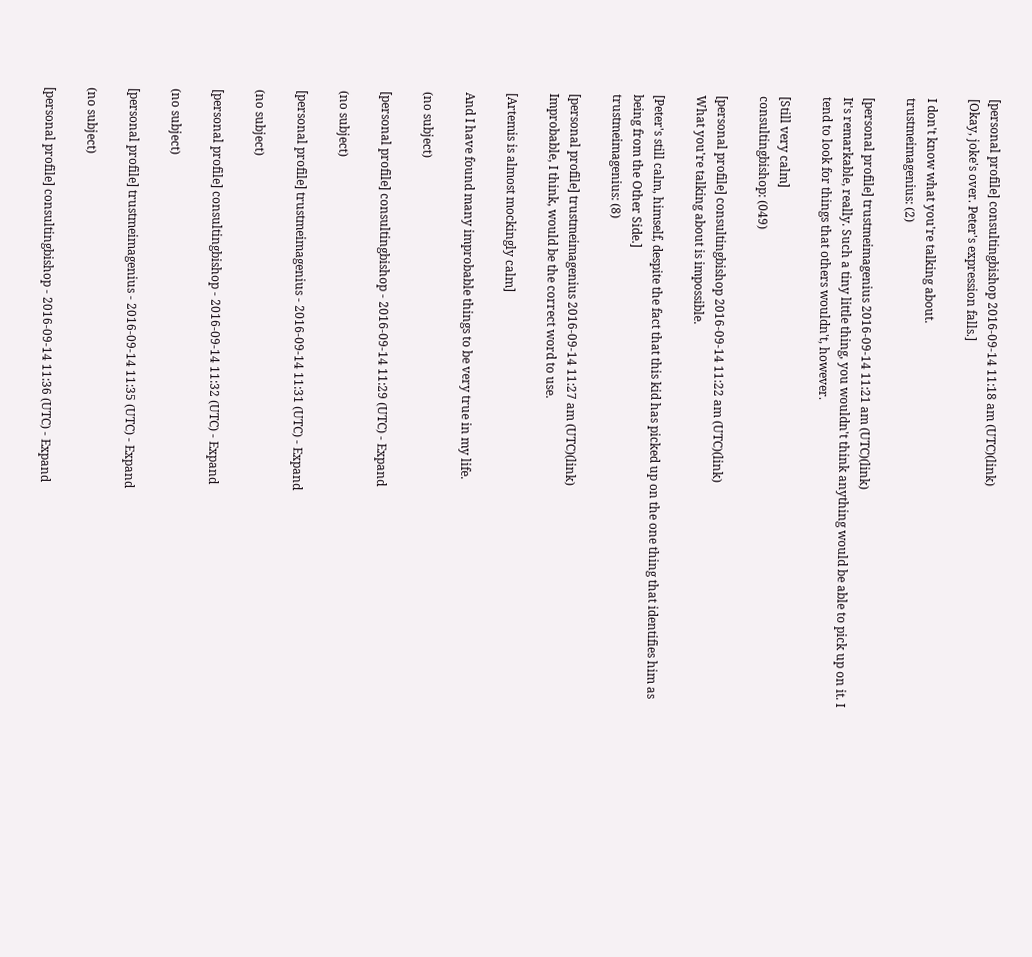[personal profile] consultingbishop 2016-09-14 11:18 am (UTC)(link)
[Okay, joke's over. Peter's expression falls.]

I don't know what you're talking about.
trustmeimagenius: (2)

[personal profile] trustmeimagenius 2016-09-14 11:21 am (UTC)(link)
It's remarkable, really. Such a tiny little thing, you wouldn't think anything would be able to pick up on it. I tend to look for things that others wouldn't, however.

[Still very calm]
consultingbishop: (049)

[personal profile] consultingbishop 2016-09-14 11:22 am (UTC)(link)
What you're talking about is impossible.

[Peter's still calm, himself, despite the fact that this kid has picked up on the one thing that identifies him as being from the Other Side.]
trustmeimagenius: (8)

[personal profile] trustmeimagenius 2016-09-14 11:27 am (UTC)(link)
Improbable, I think, would be the correct word to use.

[Artemis is almost mockingly calm]

And I have found many improbable things to be very true in my life.

(no subject)

[personal profile] consultingbishop - 2016-09-14 11:29 (UTC) - Expand

(no subject)

[personal profile] trustmeimagenius - 2016-09-14 11:31 (UTC) - Expand

(no subject)

[personal profile] consultingbishop - 2016-09-14 11:32 (UTC) - Expand

(no subject)

[personal profile] trustmeimagenius - 2016-09-14 11:35 (UTC) - Expand

(no subject)

[personal profile] consultingbishop - 2016-09-14 11:36 (UTC) - Expand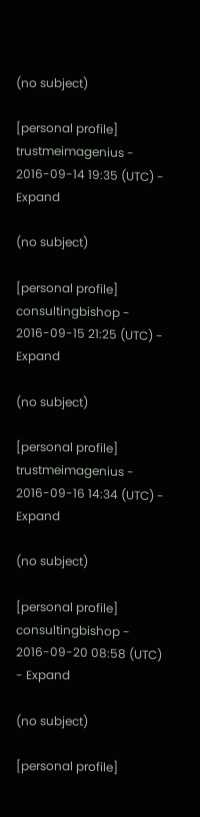(no subject)

[personal profile] trustmeimagenius - 2016-09-14 19:35 (UTC) - Expand

(no subject)

[personal profile] consultingbishop - 2016-09-15 21:25 (UTC) - Expand

(no subject)

[personal profile] trustmeimagenius - 2016-09-16 14:34 (UTC) - Expand

(no subject)

[personal profile] consultingbishop - 2016-09-20 08:58 (UTC) - Expand

(no subject)

[personal profile]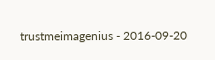trustmeimagenius - 2016-09-20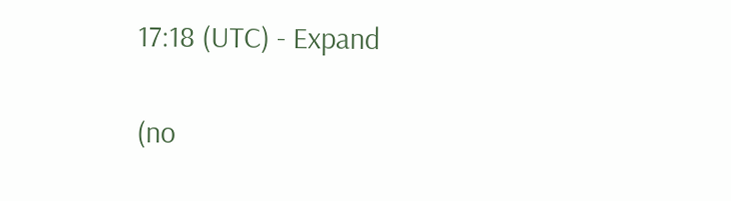17:18 (UTC) - Expand

(no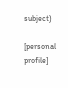subject)

[personal profile]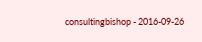consultingbishop - 2016-09-26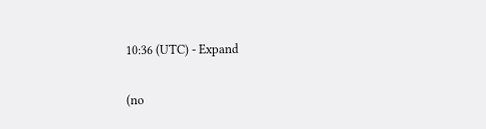10:36 (UTC) - Expand

(no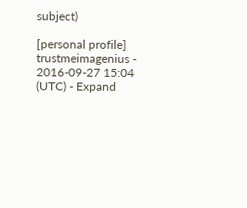subject)

[personal profile] trustmeimagenius - 2016-09-27 15:04 (UTC) - Expand